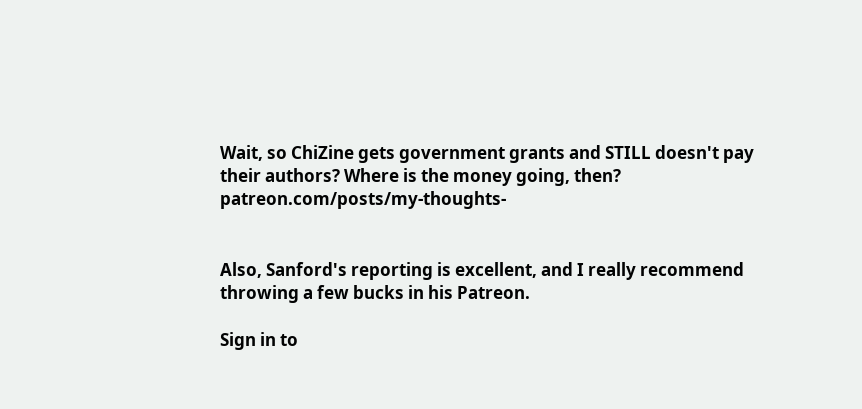Wait, so ChiZine gets government grants and STILL doesn't pay their authors? Where is the money going, then? patreon.com/posts/my-thoughts-


Also, Sanford's reporting is excellent, and I really recommend throwing a few bucks in his Patreon.

Sign in to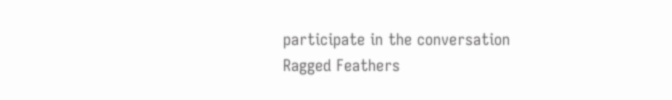participate in the conversation
Ragged Feathers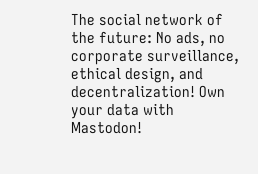The social network of the future: No ads, no corporate surveillance, ethical design, and decentralization! Own your data with Mastodon!